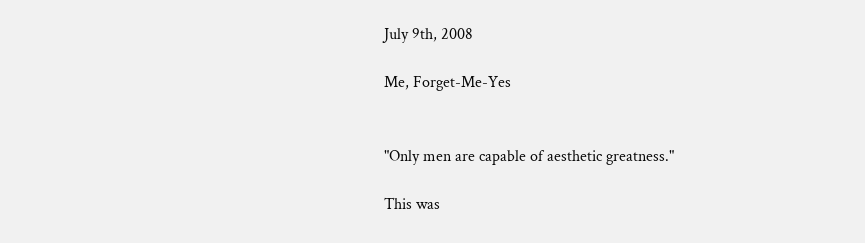July 9th, 2008

Me, Forget-Me-Yes


"Only men are capable of aesthetic greatness."

This was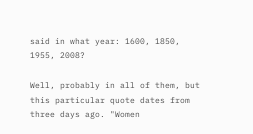said in what year: 1600, 1850, 1955, 2008?

Well, probably in all of them, but this particular quote dates from three days ago. "Women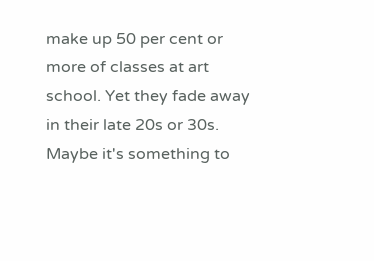make up 50 per cent or more of classes at art school. Yet they fade away in their late 20s or 30s. Maybe it's something to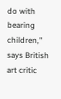do with bearing children," says British art critic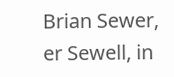Brian Sewer, er Sewell, in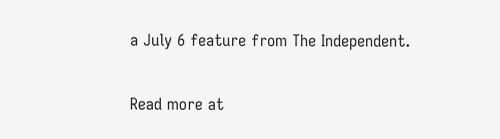a July 6 feature from The Independent.

Read more at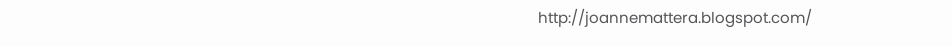http://joannemattera.blogspot.com/